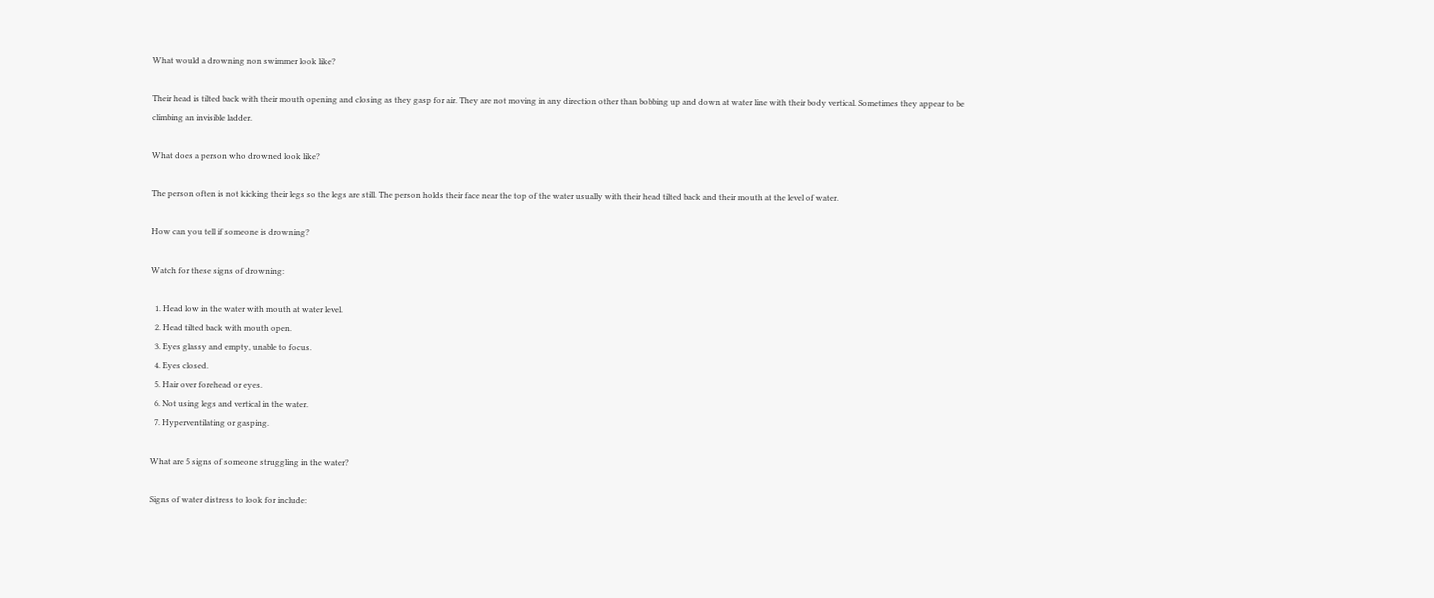What would a drowning non swimmer look like?

Their head is tilted back with their mouth opening and closing as they gasp for air. They are not moving in any direction other than bobbing up and down at water line with their body vertical. Sometimes they appear to be climbing an invisible ladder.

What does a person who drowned look like?

The person often is not kicking their legs so the legs are still. The person holds their face near the top of the water usually with their head tilted back and their mouth at the level of water.

How can you tell if someone is drowning?

Watch for these signs of drowning:

  1. Head low in the water with mouth at water level.
  2. Head tilted back with mouth open.
  3. Eyes glassy and empty, unable to focus.
  4. Eyes closed.
  5. Hair over forehead or eyes.
  6. Not using legs and vertical in the water.
  7. Hyperventilating or gasping.

What are 5 signs of someone struggling in the water?

Signs of water distress to look for include: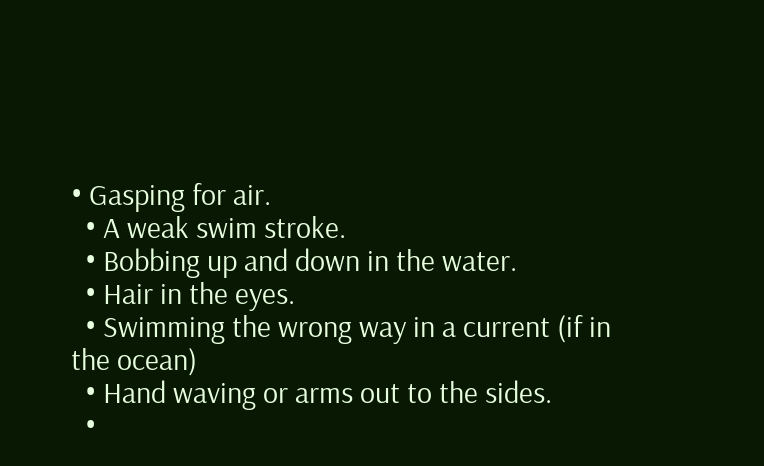• Gasping for air.
  • A weak swim stroke.
  • Bobbing up and down in the water.
  • Hair in the eyes.
  • Swimming the wrong way in a current (if in the ocean)
  • Hand waving or arms out to the sides.
  •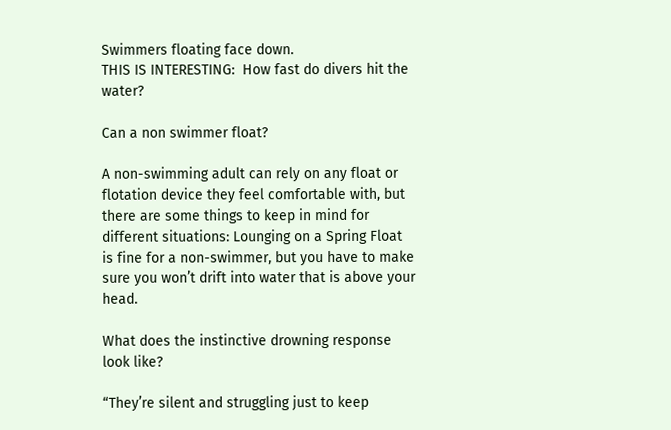Swimmers floating face down.
THIS IS INTERESTING:  How fast do divers hit the water?

Can a non swimmer float?

A non-swimming adult can rely on any float or flotation device they feel comfortable with, but there are some things to keep in mind for different situations: Lounging on a Spring Float is fine for a non-swimmer, but you have to make sure you won’t drift into water that is above your head.

What does the instinctive drowning response look like?

“They’re silent and struggling just to keep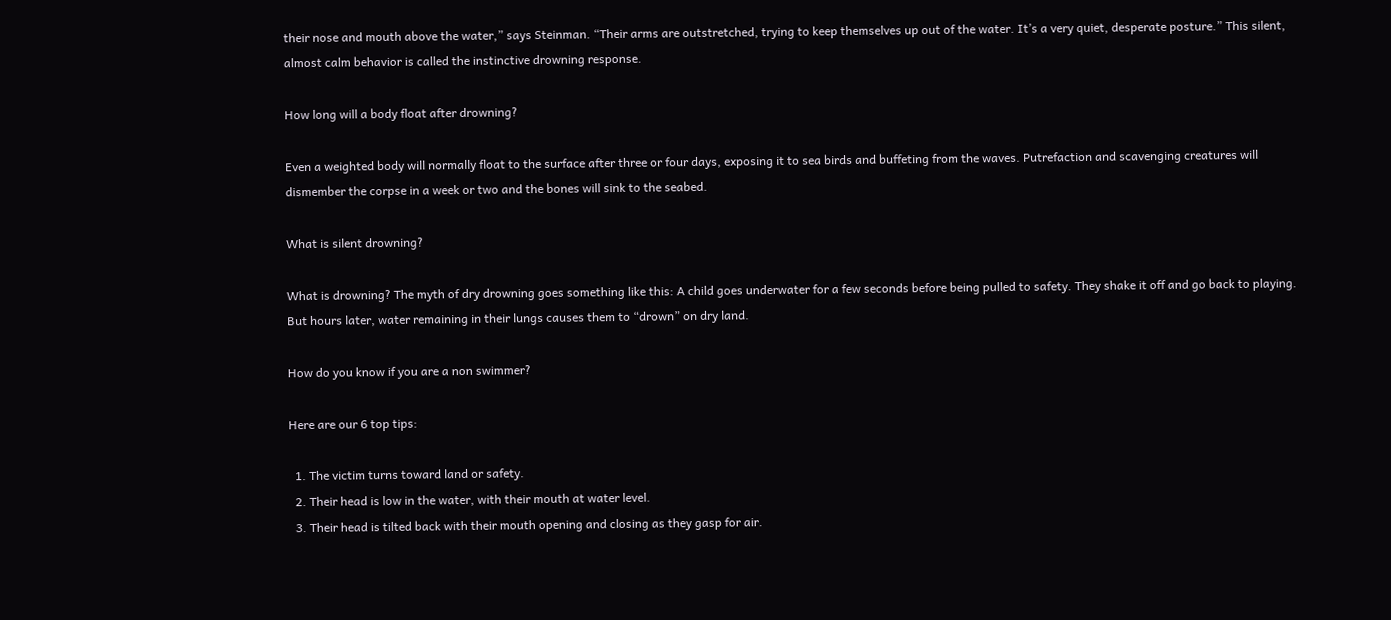their nose and mouth above the water,” says Steinman. “Their arms are outstretched, trying to keep themselves up out of the water. It’s a very quiet, desperate posture.” This silent, almost calm behavior is called the instinctive drowning response.

How long will a body float after drowning?

Even a weighted body will normally float to the surface after three or four days, exposing it to sea birds and buffeting from the waves. Putrefaction and scavenging creatures will dismember the corpse in a week or two and the bones will sink to the seabed.

What is silent drowning?

What is drowning? The myth of dry drowning goes something like this: A child goes underwater for a few seconds before being pulled to safety. They shake it off and go back to playing. But hours later, water remaining in their lungs causes them to “drown” on dry land.

How do you know if you are a non swimmer?

Here are our 6 top tips:

  1. The victim turns toward land or safety.
  2. Their head is low in the water, with their mouth at water level.
  3. Their head is tilted back with their mouth opening and closing as they gasp for air.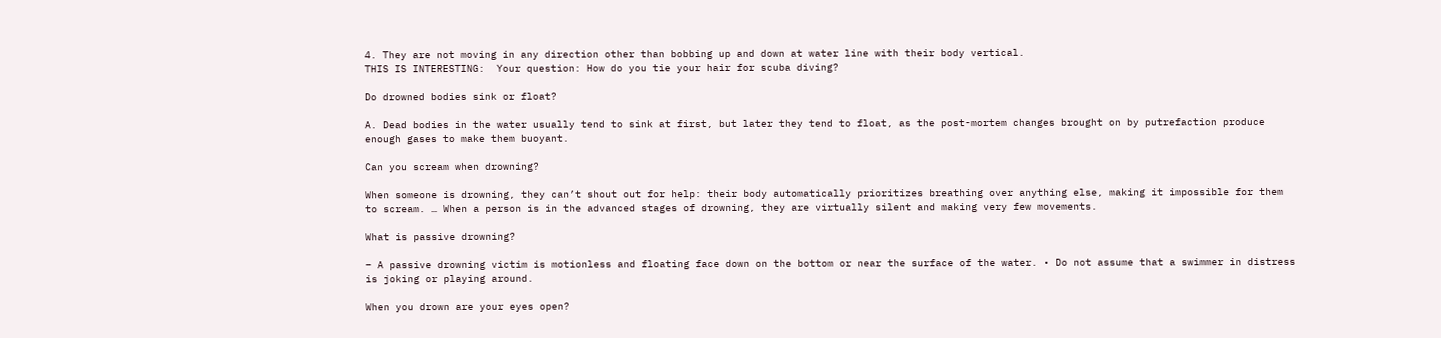4. They are not moving in any direction other than bobbing up and down at water line with their body vertical.
THIS IS INTERESTING:  Your question: How do you tie your hair for scuba diving?

Do drowned bodies sink or float?

A. Dead bodies in the water usually tend to sink at first, but later they tend to float, as the post-mortem changes brought on by putrefaction produce enough gases to make them buoyant.

Can you scream when drowning?

When someone is drowning, they can’t shout out for help: their body automatically prioritizes breathing over anything else, making it impossible for them to scream. … When a person is in the advanced stages of drowning, they are virtually silent and making very few movements.

What is passive drowning?

– A passive drowning victim is motionless and floating face down on the bottom or near the surface of the water. • Do not assume that a swimmer in distress is joking or playing around.

When you drown are your eyes open?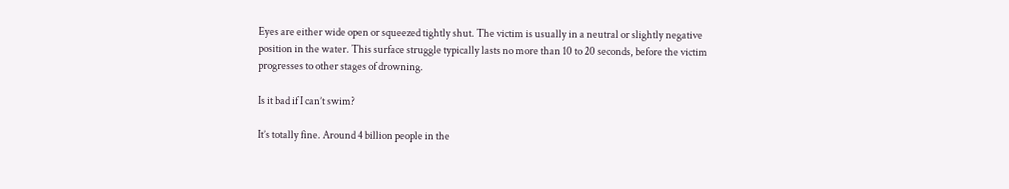Eyes are either wide open or squeezed tightly shut. The victim is usually in a neutral or slightly negative position in the water. This surface struggle typically lasts no more than 10 to 20 seconds, before the victim progresses to other stages of drowning.

Is it bad if I can’t swim?

It’s totally fine. Around 4 billion people in the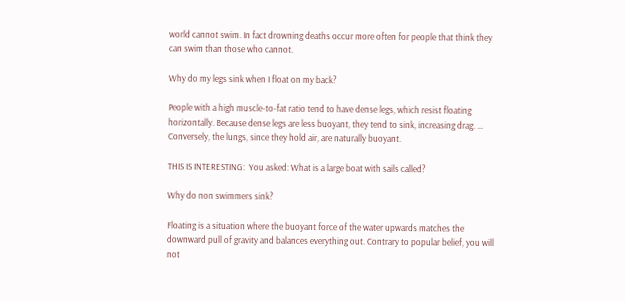world cannot swim. In fact drowning deaths occur more often for people that think they can swim than those who cannot.

Why do my legs sink when I float on my back?

People with a high muscle-to-fat ratio tend to have dense legs, which resist floating horizontally. Because dense legs are less buoyant, they tend to sink, increasing drag. … Conversely, the lungs, since they hold air, are naturally buoyant.

THIS IS INTERESTING:  You asked: What is a large boat with sails called?

Why do non swimmers sink?

Floating is a situation where the buoyant force of the water upwards matches the downward pull of gravity and balances everything out. Contrary to popular belief, you will not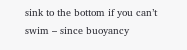sink to the bottom if you can’t swim – since buoyancy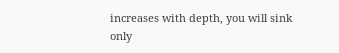increases with depth, you will sink only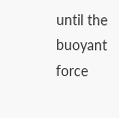until the buoyant force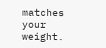matches your weight.